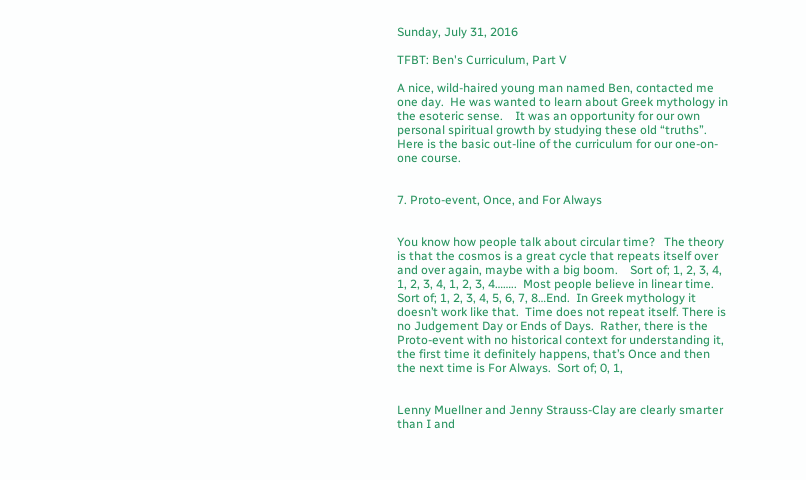Sunday, July 31, 2016

TFBT: Ben's Curriculum, Part V

A nice, wild-haired young man named Ben, contacted me one day.  He was wanted to learn about Greek mythology in the esoteric sense.    It was an opportunity for our own personal spiritual growth by studying these old “truths”.   Here is the basic out-line of the curriculum for our one-on-one course.


7. Proto-event, Once, and For Always


You know how people talk about circular time?   The theory is that the cosmos is a great cycle that repeats itself over and over again, maybe with a big boom.    Sort of; 1, 2, 3, 4, 1, 2, 3, 4, 1, 2, 3, 4……..  Most people believe in linear time.  Sort of; 1, 2, 3, 4, 5, 6, 7, 8…End.  In Greek mythology it doesn’t work like that.  Time does not repeat itself. There is no Judgement Day or Ends of Days.  Rather, there is the Proto-event with no historical context for understanding it, the first time it definitely happens, that’s Once and then the next time is For Always.  Sort of; 0, 1,


Lenny Muellner and Jenny Strauss-Clay are clearly smarter than I and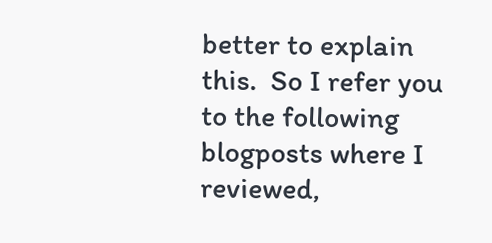better to explain this.  So I refer you to the following blogposts where I reviewed,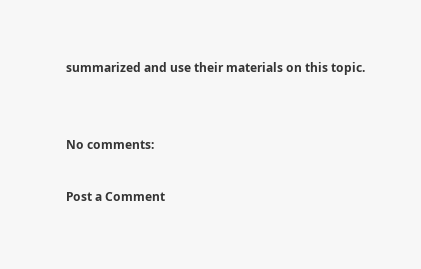summarized and use their materials on this topic.


No comments:

Post a Comment